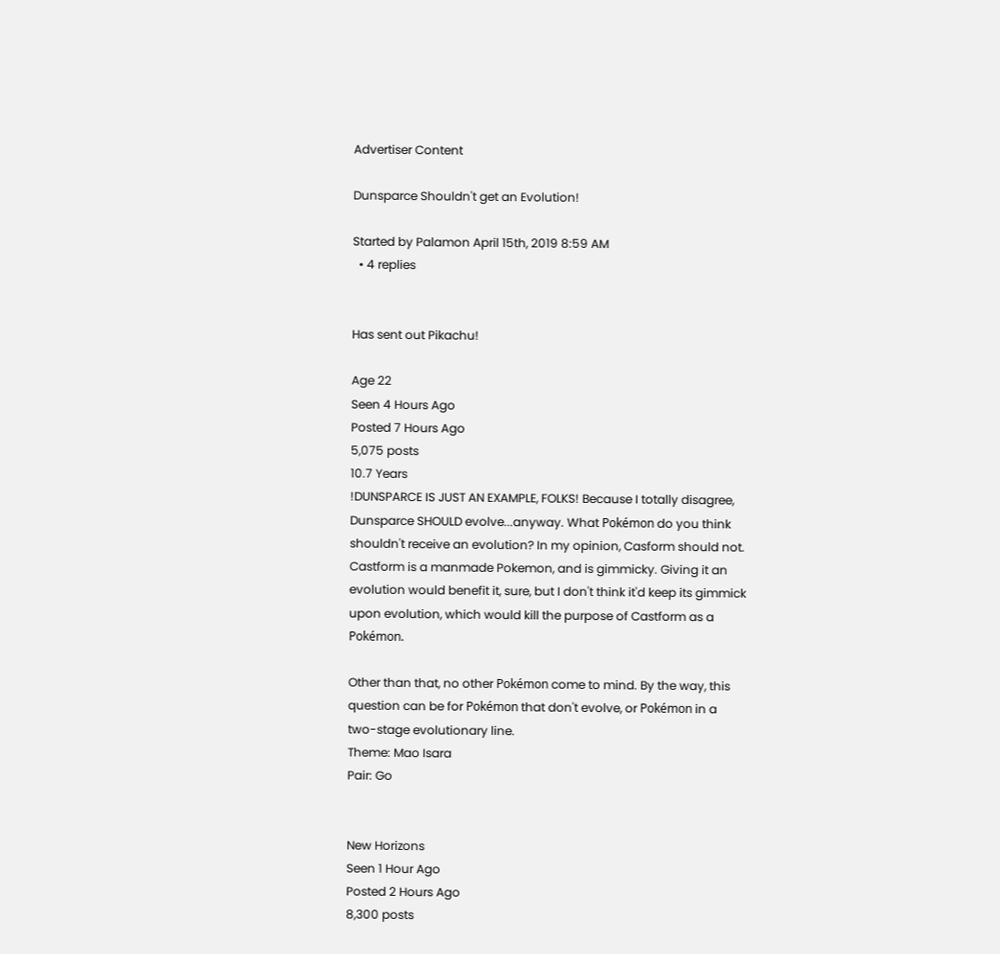Advertiser Content

Dunsparce Shouldn't get an Evolution!

Started by Palamon April 15th, 2019 8:59 AM
  • 4 replies


Has sent out Pikachu!

Age 22
Seen 4 Hours Ago
Posted 7 Hours Ago
5,075 posts
10.7 Years
!DUNSPARCE IS JUST AN EXAMPLE, FOLKS! Because I totally disagree, Dunsparce SHOULD evolve...anyway. What Pokémon do you think shouldn't receive an evolution? In my opinion, Casform should not. Castform is a manmade Pokemon, and is gimmicky. Giving it an evolution would benefit it, sure, but I don't think it'd keep its gimmick upon evolution, which would kill the purpose of Castform as a Pokémon.

Other than that, no other Pokémon come to mind. By the way, this question can be for Pokémon that don't evolve, or Pokémon in a two-stage evolutionary line.
Theme: Mao Isara
Pair: Go


New Horizons
Seen 1 Hour Ago
Posted 2 Hours Ago
8,300 posts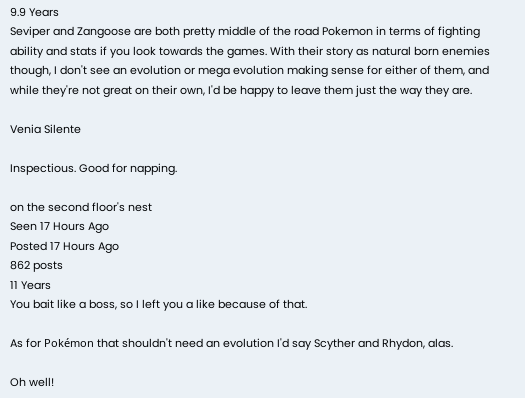9.9 Years
Seviper and Zangoose are both pretty middle of the road Pokemon in terms of fighting ability and stats if you look towards the games. With their story as natural born enemies though, I don't see an evolution or mega evolution making sense for either of them, and while they're not great on their own, I'd be happy to leave them just the way they are.

Venia Silente

Inspectious. Good for napping.

on the second floor's nest
Seen 17 Hours Ago
Posted 17 Hours Ago
862 posts
11 Years
You bait like a boss, so I left you a like because of that.

As for Pokémon that shouldn't need an evolution I'd say Scyther and Rhydon, alas.

Oh well!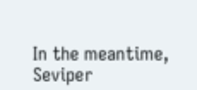In the meantime, Seviper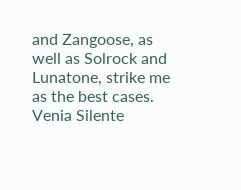and Zangoose, as well as Solrock and Lunatone, strike me as the best cases.
Venia Silente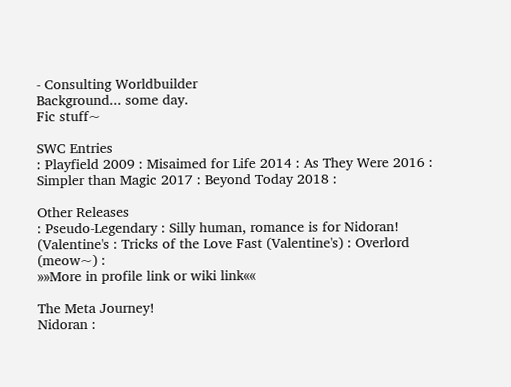- Consulting Worldbuilder
Background... some day.
Fic stuff~

SWC Entries
: Playfield 2009 : Misaimed for Life 2014 : As They Were 2016 : Simpler than Magic 2017 : Beyond Today 2018 :

Other Releases
: Pseudo-Legendary : Silly human, romance is for Nidoran! (Valentine's : Tricks of the Love Fast (Valentine's) : Overlord (meow~) :
»»More in profile link or wiki link««

The Meta Journey!
Nidoran :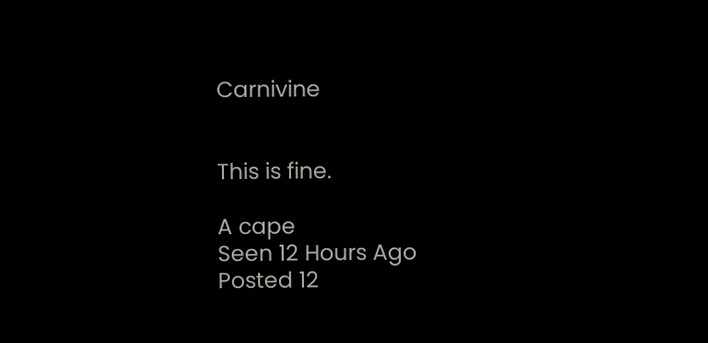Carnivine


This is fine.

A cape
Seen 12 Hours Ago
Posted 12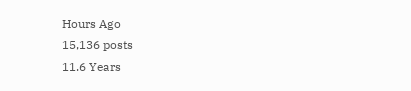Hours Ago
15,136 posts
11.6 Years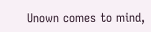Unown comes to mind,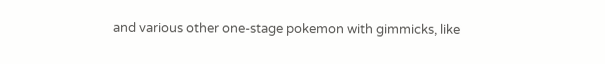and various other one-stage pokemon with gimmicks, like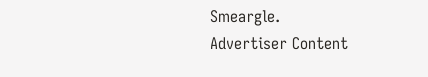Smeargle.
Advertiser Content